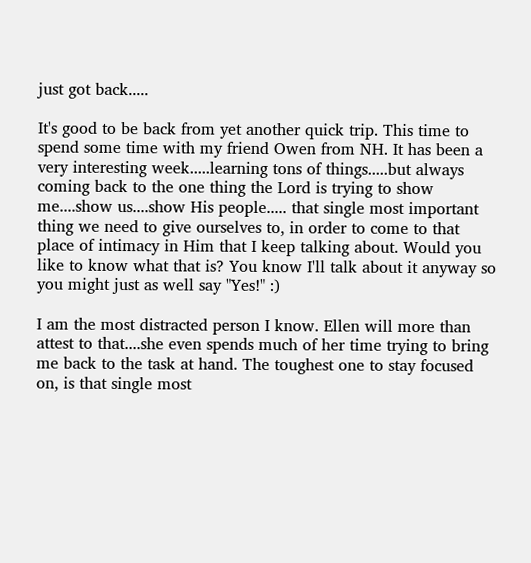just got back.....

It's good to be back from yet another quick trip. This time to spend some time with my friend Owen from NH. It has been a very interesting week.....learning tons of things.....but always coming back to the one thing the Lord is trying to show me....show us....show His people..... that single most important thing we need to give ourselves to, in order to come to that place of intimacy in Him that I keep talking about. Would you like to know what that is? You know I'll talk about it anyway so you might just as well say "Yes!" :)

I am the most distracted person I know. Ellen will more than attest to that....she even spends much of her time trying to bring me back to the task at hand. The toughest one to stay focused on, is that single most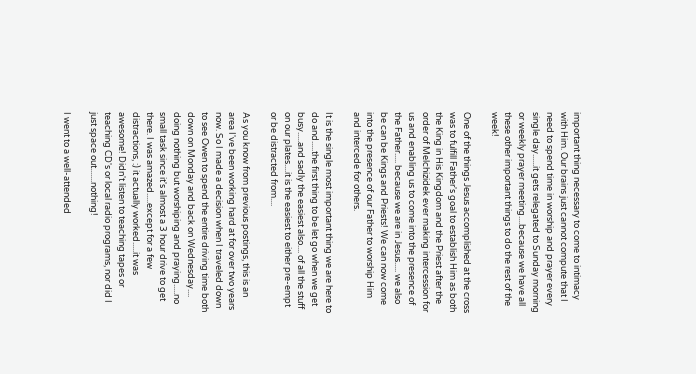important thing necessary to come to intimacy with Him. Our brains just cannot compute that I need to spend time in worship and prayer every single day......it gets relegated to Sunday morning or weekly prayer meeting....because we have all these other important things to do the rest of the week!

One of the things Jesus accomplished at the cross was to fulfill Father's goal to establish Him as both the King in His Kingdom and the Priest after the order of Melchizidek ever making intercession for us and enabling us to come into the presence of the Father..... because we are in Jesus..... we also be can be Kings and Priests! We can now come into the presence of our Father to worship Him and intercede for others.

It is the single most important thing we are here to do and.....the first thing to be let go when we get busy.....and sadly the easiest also.... of all the stuff on our plates....it is the easiest to either pre-empt or be distracted from....

As you know from previous postings, this is an area I've been working hard at for over two years now. So I made a decision when I traveled down to see Owen to spend the entire driving time both down on Monday and back on Wednesday.... doing nothing but worshiping and praying.....no small task since it's almost a 3 hour drive to get there. I was amazed.....except for a few distractions, :) it actually worked.....it was awesome! Didn't listen to teaching tapes or teaching CD's or local radio programs, nor did I just space out.......nothing!

I went to a well-attended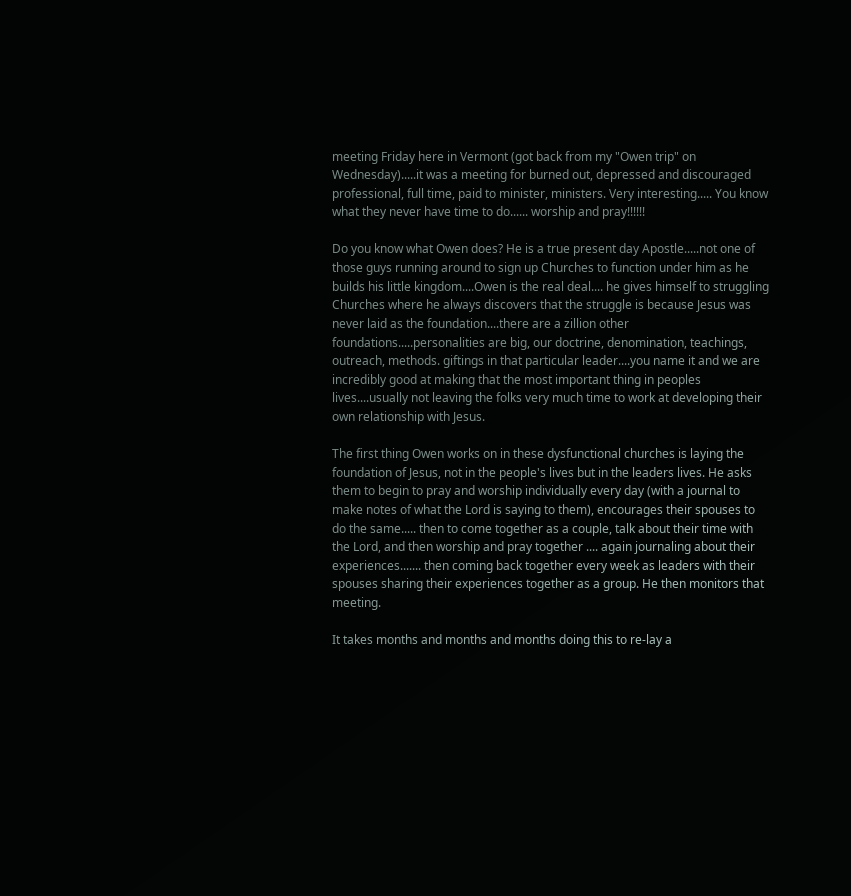meeting Friday here in Vermont (got back from my "Owen trip" on Wednesday).....it was a meeting for burned out, depressed and discouraged professional, full time, paid to minister, ministers. Very interesting..... You know what they never have time to do...... worship and pray!!!!!!

Do you know what Owen does? He is a true present day Apostle.....not one of those guys running around to sign up Churches to function under him as he builds his little kingdom....Owen is the real deal.... he gives himself to struggling Churches where he always discovers that the struggle is because Jesus was never laid as the foundation....there are a zillion other foundations.....personalities are big, our doctrine, denomination, teachings, outreach, methods. giftings in that particular leader....you name it and we are incredibly good at making that the most important thing in peoples lives....usually not leaving the folks very much time to work at developing their own relationship with Jesus.

The first thing Owen works on in these dysfunctional churches is laying the foundation of Jesus, not in the people's lives but in the leaders lives. He asks them to begin to pray and worship individually every day (with a journal to make notes of what the Lord is saying to them), encourages their spouses to do the same..... then to come together as a couple, talk about their time with the Lord, and then worship and pray together .... again journaling about their experiences....... then coming back together every week as leaders with their spouses sharing their experiences together as a group. He then monitors that meeting.

It takes months and months and months doing this to re-lay a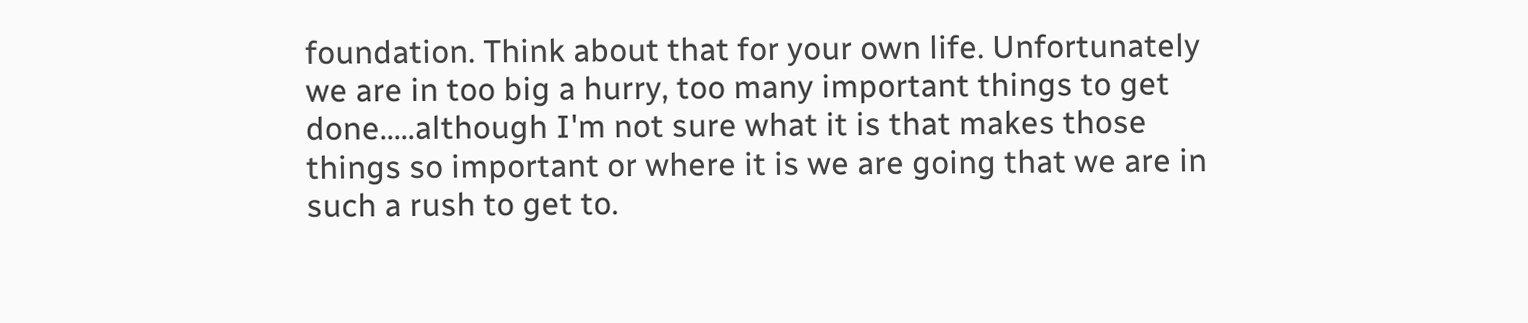foundation. Think about that for your own life. Unfortunately we are in too big a hurry, too many important things to get done.....although I'm not sure what it is that makes those things so important or where it is we are going that we are in such a rush to get to.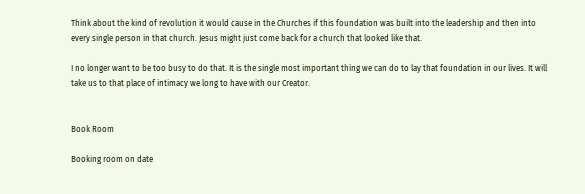Think about the kind of revolution it would cause in the Churches if this foundation was built into the leadership and then into every single person in that church. Jesus might just come back for a church that looked like that.

I no longer want to be too busy to do that. It is the single most important thing we can do to lay that foundation in our lives. It will take us to that place of intimacy we long to have with our Creator.


Book Room

Booking room on date